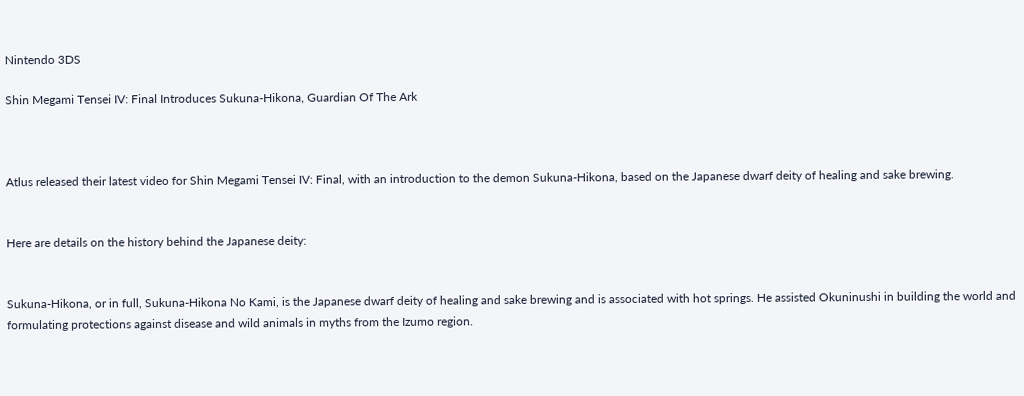Nintendo 3DS

Shin Megami Tensei IV: Final Introduces Sukuna-Hikona, Guardian Of The Ark



Atlus released their latest video for Shin Megami Tensei IV: Final, with an introduction to the demon Sukuna-Hikona, based on the Japanese dwarf deity of healing and sake brewing.


Here are details on the history behind the Japanese deity:


Sukuna-Hikona, or in full, Sukuna-Hikona No Kami, is the Japanese dwarf deity of healing and sake brewing and is associated with hot springs. He assisted Okuninushi in building the world and formulating protections against disease and wild animals in myths from the Izumo region.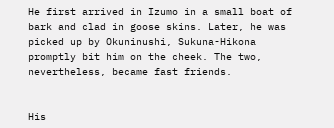He first arrived in Izumo in a small boat of bark and clad in goose skins. Later, he was picked up by Okuninushi, Sukuna-Hikona promptly bit him on the cheek. The two, nevertheless, became fast friends.


His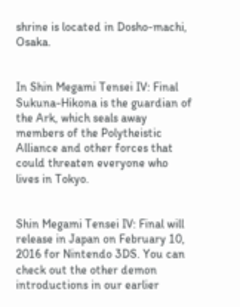shrine is located in Dosho-machi, Osaka.


In Shin Megami Tensei IV: Final Sukuna-Hikona is the guardian of the Ark, which seals away members of the Polytheistic Alliance and other forces that could threaten everyone who lives in Tokyo.


Shin Megami Tensei IV: Final will release in Japan on February 10, 2016 for Nintendo 3DS. You can check out the other demon introductions in our earlier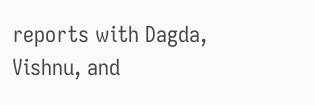reports with Dagda, Vishnu, and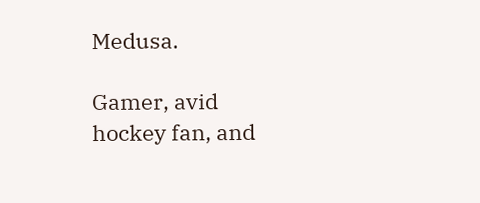Medusa.

Gamer, avid hockey fan, and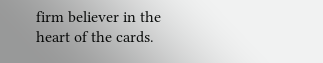firm believer in the heart of the cards.